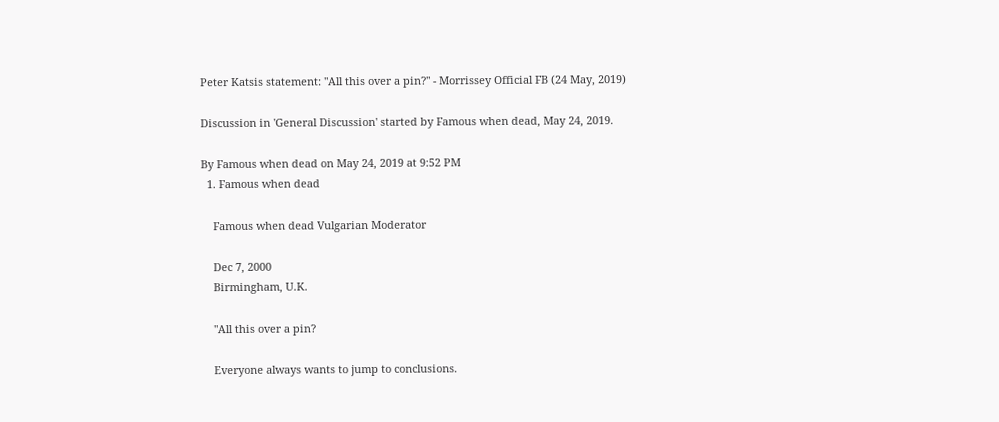Peter Katsis statement: "All this over a pin?" - Morrissey Official FB (24 May, 2019)

Discussion in 'General Discussion' started by Famous when dead, May 24, 2019.

By Famous when dead on May 24, 2019 at 9:52 PM
  1. Famous when dead

    Famous when dead Vulgarian Moderator

    Dec 7, 2000
    Birmingham, U.K.

    "All this over a pin?

    Everyone always wants to jump to conclusions.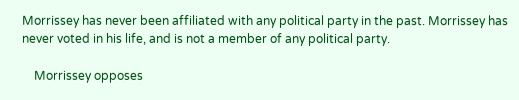Morrissey has never been affiliated with any political party in the past. Morrissey has never voted in his life, and is not a member of any political party.

    Morrissey opposes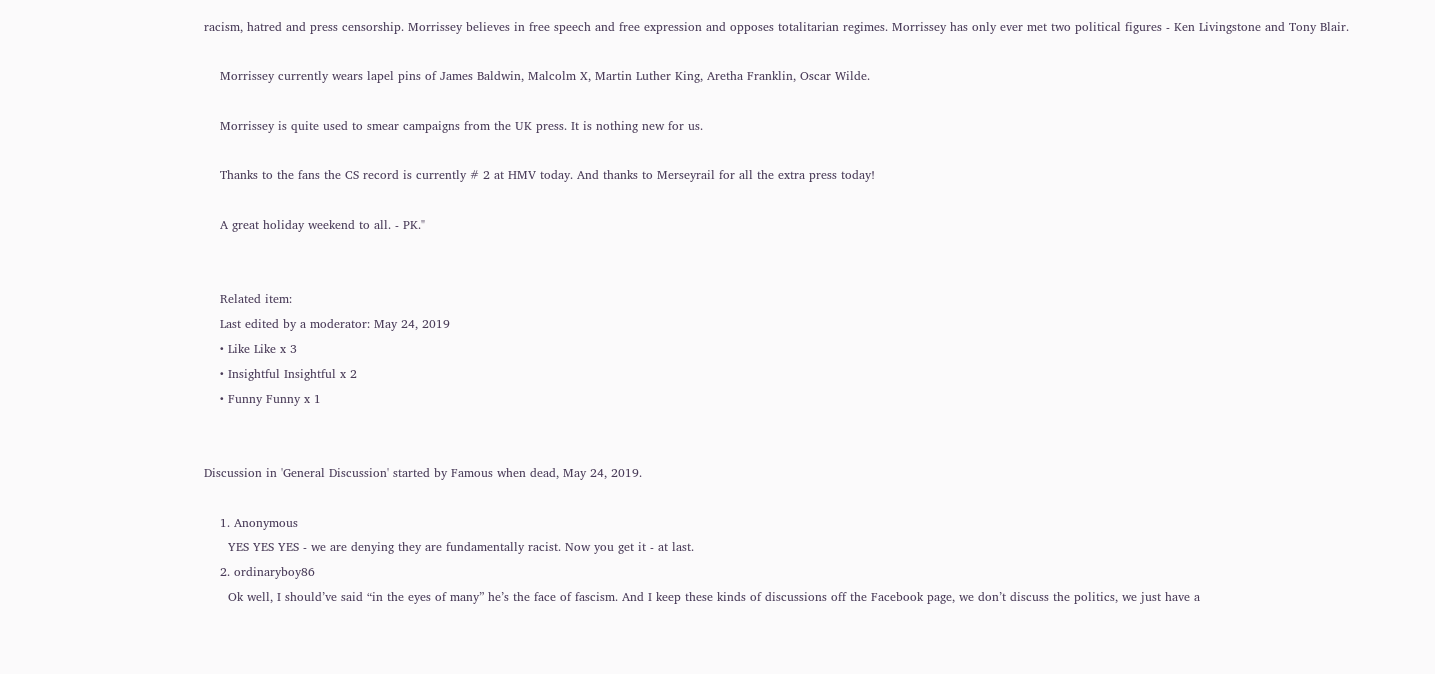racism, hatred and press censorship. Morrissey believes in free speech and free expression and opposes totalitarian regimes. Morrissey has only ever met two political figures - Ken Livingstone and Tony Blair.

    Morrissey currently wears lapel pins of James Baldwin, Malcolm X, Martin Luther King, Aretha Franklin, Oscar Wilde.

    Morrissey is quite used to smear campaigns from the UK press. It is nothing new for us.

    Thanks to the fans the CS record is currently # 2 at HMV today. And thanks to Merseyrail for all the extra press today!

    A great holiday weekend to all. - PK."


    Related item:
    Last edited by a moderator: May 24, 2019
    • Like Like x 3
    • Insightful Insightful x 2
    • Funny Funny x 1


Discussion in 'General Discussion' started by Famous when dead, May 24, 2019.

    1. Anonymous
      YES YES YES - we are denying they are fundamentally racist. Now you get it - at last.
    2. ordinaryboy86
      Ok well, I should’ve said “in the eyes of many” he’s the face of fascism. And I keep these kinds of discussions off the Facebook page, we don’t discuss the politics, we just have a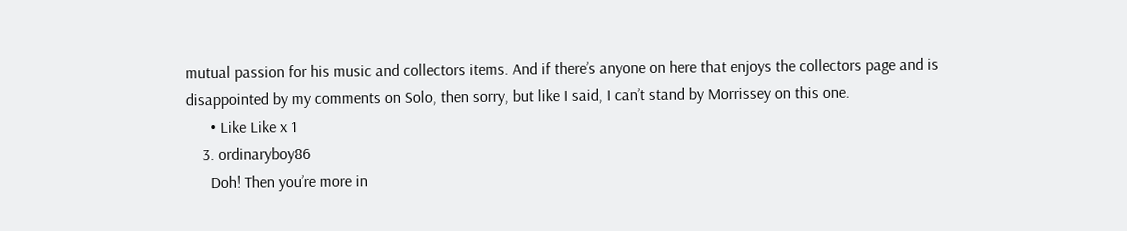mutual passion for his music and collectors items. And if there’s anyone on here that enjoys the collectors page and is disappointed by my comments on Solo, then sorry, but like I said, I can’t stand by Morrissey on this one.
      • Like Like x 1
    3. ordinaryboy86
      Doh! Then you’re more in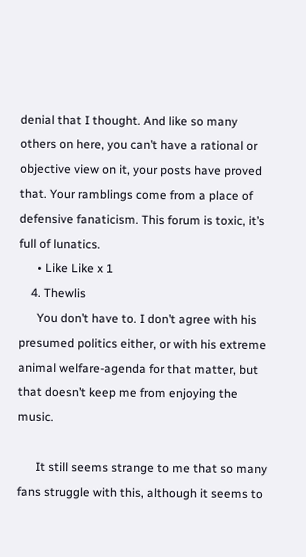denial that I thought. And like so many others on here, you can’t have a rational or objective view on it, your posts have proved that. Your ramblings come from a place of defensive fanaticism. This forum is toxic, it’s full of lunatics.
      • Like Like x 1
    4. Thewlis
      You don’t have to. I don’t agree with his presumed politics either, or with his extreme animal welfare-agenda for that matter, but that doesn’t keep me from enjoying the music.

      It still seems strange to me that so many fans struggle with this, although it seems to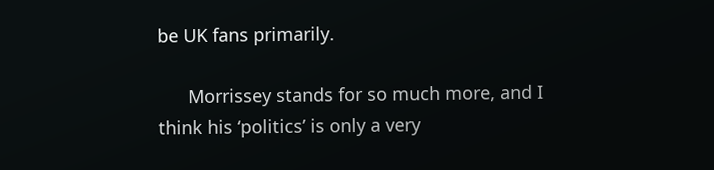be UK fans primarily.

      Morrissey stands for so much more, and I think his ‘politics’ is only a very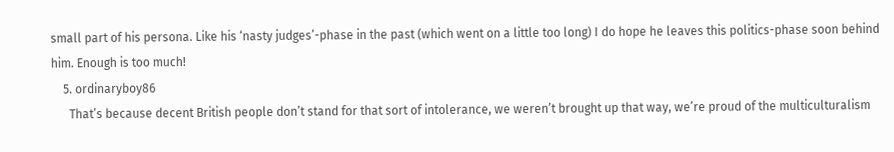small part of his persona. Like his ‘nasty judges’-phase in the past (which went on a little too long) I do hope he leaves this politics-phase soon behind him. Enough is too much!
    5. ordinaryboy86
      That’s because decent British people don’t stand for that sort of intolerance, we weren’t brought up that way, we’re proud of the multiculturalism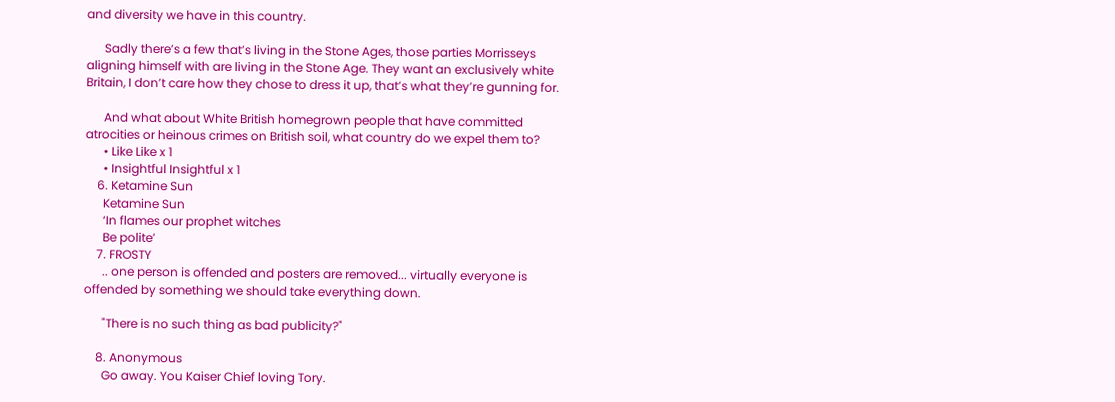and diversity we have in this country.

      Sadly there’s a few that’s living in the Stone Ages, those parties Morrisseys aligning himself with are living in the Stone Age. They want an exclusively white Britain, I don’t care how they chose to dress it up, that’s what they’re gunning for.

      And what about White British homegrown people that have committed atrocities or heinous crimes on British soil, what country do we expel them to?
      • Like Like x 1
      • Insightful Insightful x 1
    6. Ketamine Sun
      Ketamine Sun
      ‘In flames our prophet witches
      Be polite’
    7. FROSTY
      .. one person is offended and posters are removed... virtually everyone is offended by something we should take everything down.

      "There is no such thing as bad publicity?"

    8. Anonymous
      Go away. You Kaiser Chief loving Tory.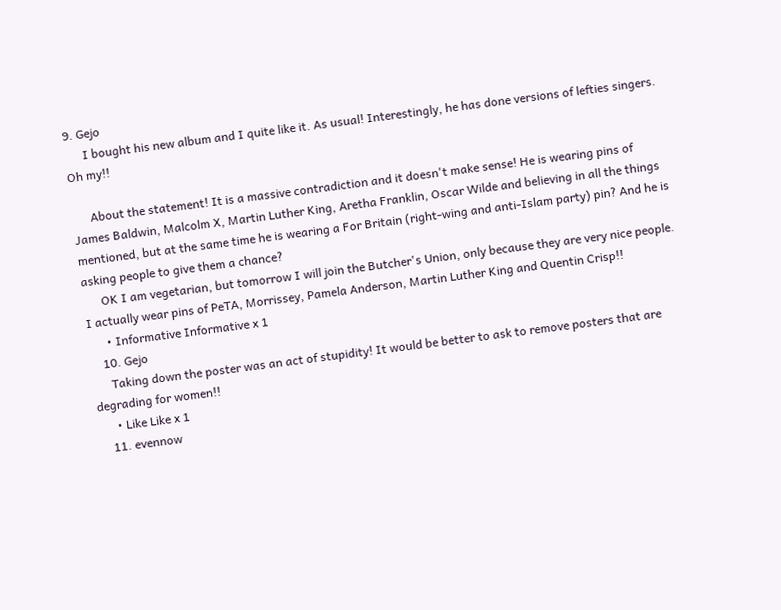9. Gejo
      I bought his new album and I quite like it. As usual! Interestingly, he has done versions of lefties singers. Oh my!!

      About the statement! It is a massive contradiction and it doesn't make sense! He is wearing pins of James Baldwin, Malcolm X, Martin Luther King, Aretha Franklin, Oscar Wilde and believing in all the things mentioned, but at the same time he is wearing a For Britain (right-wing and anti-Islam party) pin? And he is asking people to give them a chance?
      OK I am vegetarian, but tomorrow I will join the Butcher's Union, only because they are very nice people. I actually wear pins of PeTA, Morrissey, Pamela Anderson, Martin Luther King and Quentin Crisp!!
      • Informative Informative x 1
    10. Gejo
      Taking down the poster was an act of stupidity! It would be better to ask to remove posters that are degrading for women!!
      • Like Like x 1
    11. evennow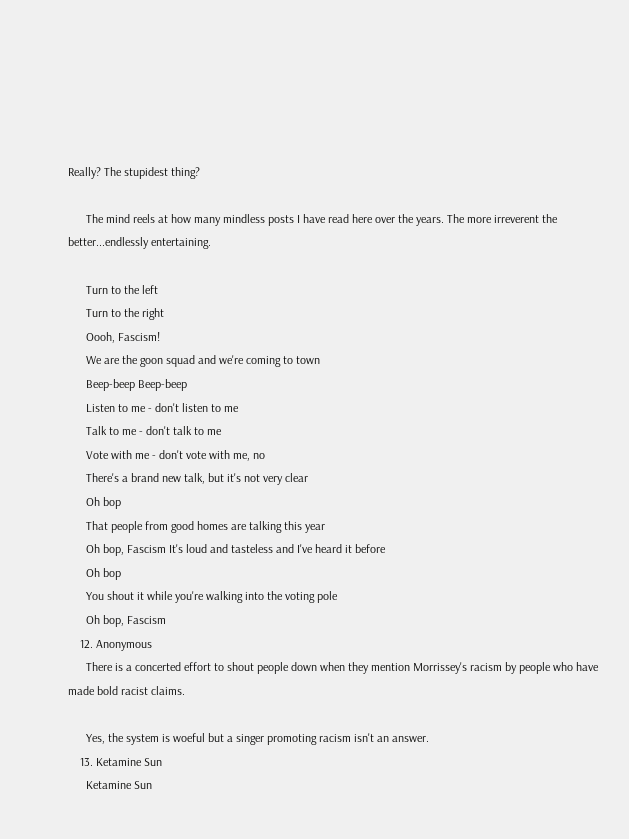Really? The stupidest thing?

      The mind reels at how many mindless posts I have read here over the years. The more irreverent the better...endlessly entertaining.

      Turn to the left
      Turn to the right
      Oooh, Fascism!
      We are the goon squad and we're coming to town
      Beep-beep Beep-beep
      Listen to me - don't listen to me
      Talk to me - don't talk to me
      Vote with me - don't vote with me, no
      There's a brand new talk, but it's not very clear
      Oh bop
      That people from good homes are talking this year
      Oh bop, Fascism It's loud and tasteless and I've heard it before
      Oh bop
      You shout it while you're walking into the voting pole
      Oh bop, Fascism
    12. Anonymous
      There is a concerted effort to shout people down when they mention Morrissey's racism by people who have made bold racist claims.

      Yes, the system is woeful but a singer promoting racism isn't an answer.
    13. Ketamine Sun
      Ketamine Sun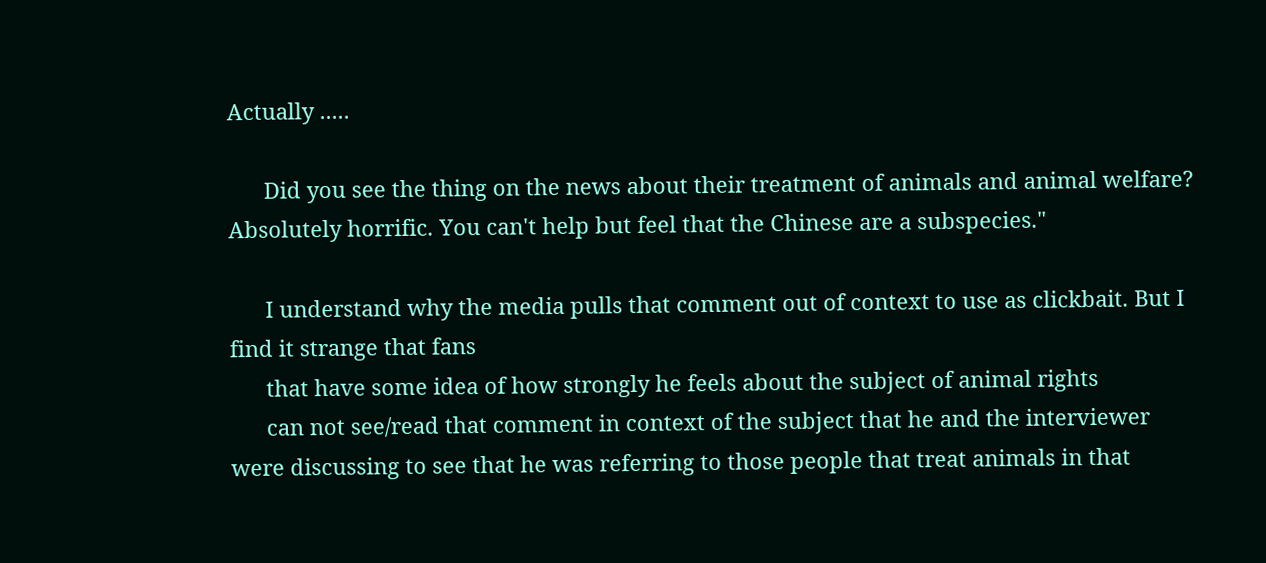Actually .....

      Did you see the thing on the news about their treatment of animals and animal welfare? Absolutely horrific. You can't help but feel that the Chinese are a subspecies."

      I understand why the media pulls that comment out of context to use as clickbait. But I find it strange that fans
      that have some idea of how strongly he feels about the subject of animal rights
      can not see/read that comment in context of the subject that he and the interviewer were discussing to see that he was referring to those people that treat animals in that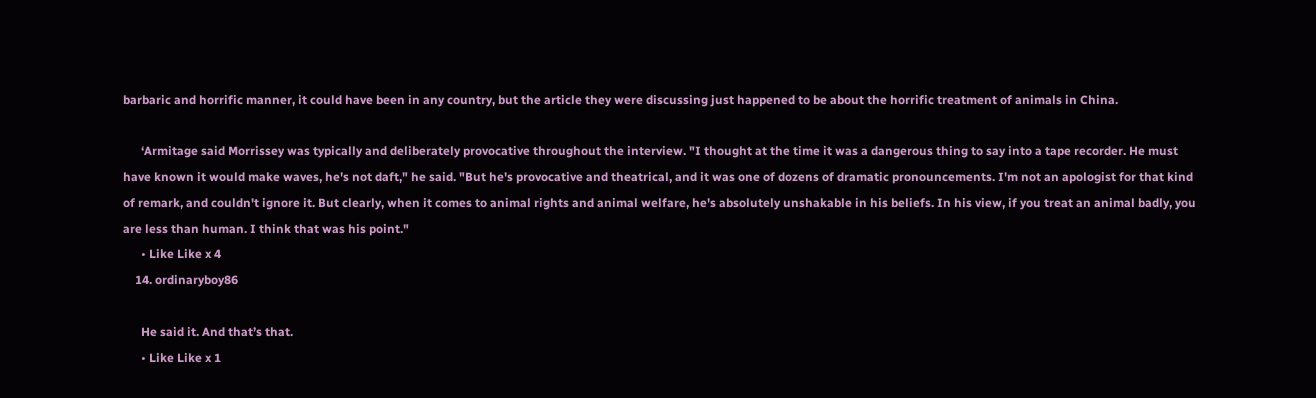barbaric and horrific manner, it could have been in any country, but the article they were discussing just happened to be about the horrific treatment of animals in China.

      ‘Armitage said Morrissey was typically and deliberately provocative throughout the interview. "I thought at the time it was a dangerous thing to say into a tape recorder. He must have known it would make waves, he's not daft," he said. "But he's provocative and theatrical, and it was one of dozens of dramatic pronouncements. I'm not an apologist for that kind of remark, and couldn't ignore it. But clearly, when it comes to animal rights and animal welfare, he's absolutely unshakable in his beliefs. In his view, if you treat an animal badly, you are less than human. I think that was his point."
      • Like Like x 4
    14. ordinaryboy86

      He said it. And that’s that.
      • Like Like x 1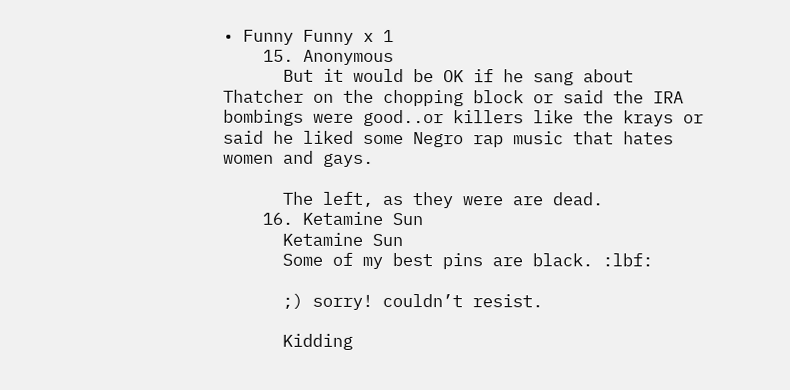• Funny Funny x 1
    15. Anonymous
      But it would be OK if he sang about Thatcher on the chopping block or said the IRA bombings were good..or killers like the krays or said he liked some Negro rap music that hates women and gays.

      The left, as they were are dead.
    16. Ketamine Sun
      Ketamine Sun
      Some of my best pins are black. :lbf:

      ;) sorry! couldn’t resist.

      Kidding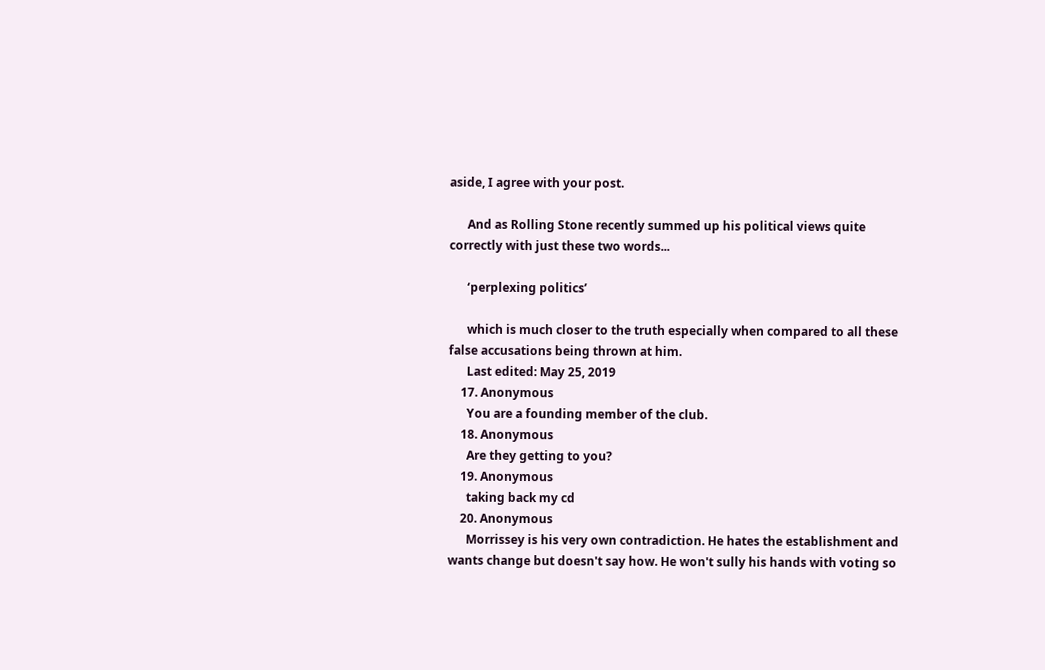aside, I agree with your post.

      And as Rolling Stone recently summed up his political views quite correctly with just these two words...

      ‘perplexing politics’

      which is much closer to the truth especially when compared to all these false accusations being thrown at him.
      Last edited: May 25, 2019
    17. Anonymous
      You are a founding member of the club.
    18. Anonymous
      Are they getting to you?
    19. Anonymous
      taking back my cd
    20. Anonymous
      Morrissey is his very own contradiction. He hates the establishment and wants change but doesn't say how. He won't sully his hands with voting so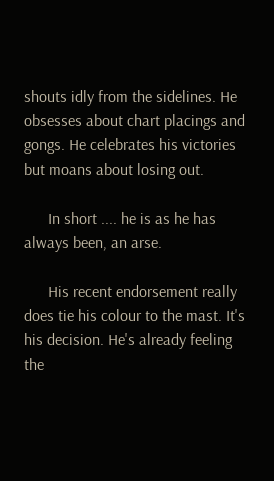shouts idly from the sidelines. He obsesses about chart placings and gongs. He celebrates his victories but moans about losing out.

      In short .... he is as he has always been, an arse.

      His recent endorsement really does tie his colour to the mast. It's his decision. He's already feeling the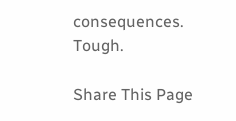consequences. Tough.

Share This Page